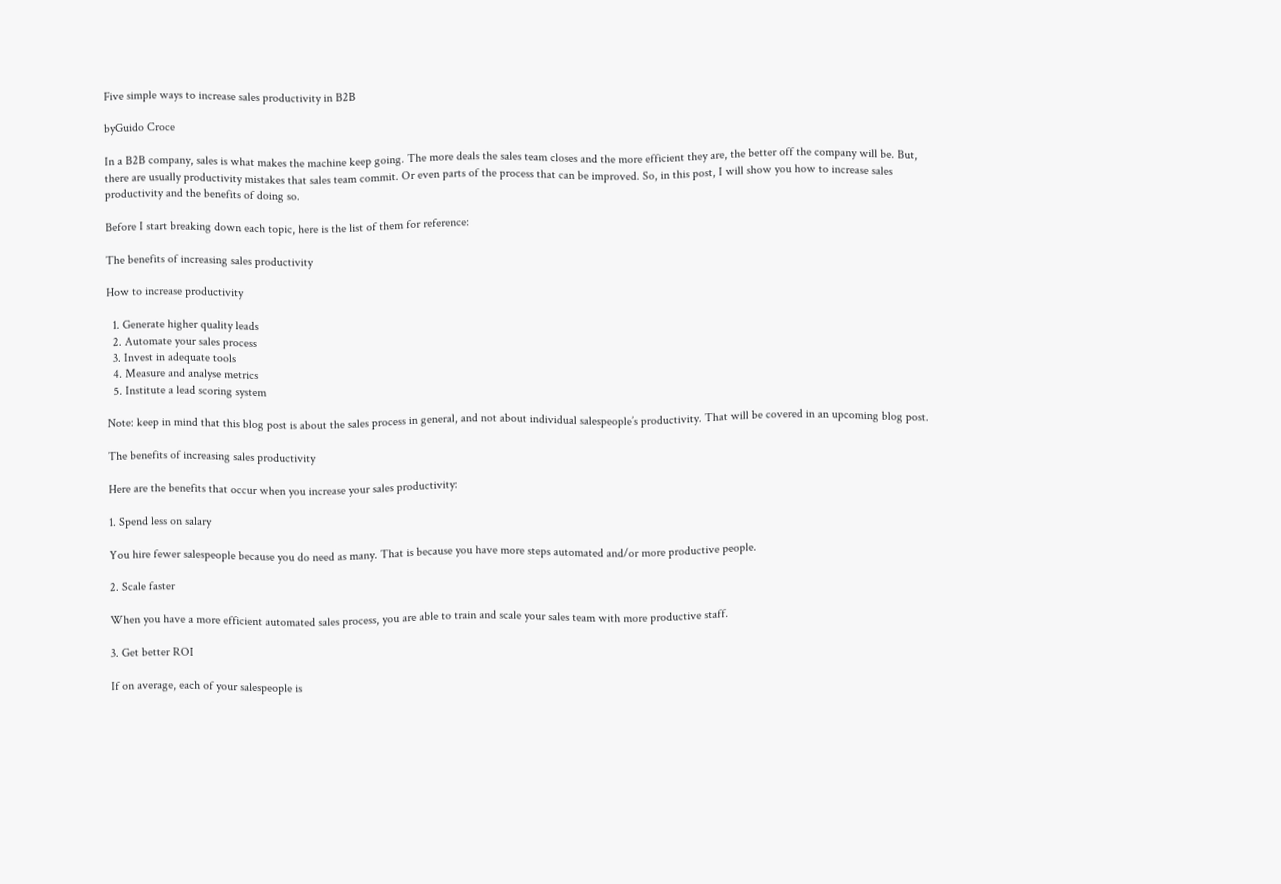Five simple ways to increase sales productivity in B2B

byGuido Croce

In a B2B company, sales is what makes the machine keep going. The more deals the sales team closes and the more efficient they are, the better off the company will be. But, there are usually productivity mistakes that sales team commit. Or even parts of the process that can be improved. So, in this post, I will show you how to increase sales productivity and the benefits of doing so.

Before I start breaking down each topic, here is the list of them for reference:

The benefits of increasing sales productivity

How to increase productivity

  1. Generate higher quality leads
  2. Automate your sales process
  3. Invest in adequate tools
  4. Measure and analyse metrics
  5. Institute a lead scoring system

Note: keep in mind that this blog post is about the sales process in general, and not about individual salespeople’s productivity. That will be covered in an upcoming blog post.

The benefits of increasing sales productivity

Here are the benefits that occur when you increase your sales productivity:

1. Spend less on salary

You hire fewer salespeople because you do need as many. That is because you have more steps automated and/or more productive people.

2. Scale faster

When you have a more efficient automated sales process, you are able to train and scale your sales team with more productive staff.

3. Get better ROI

If on average, each of your salespeople is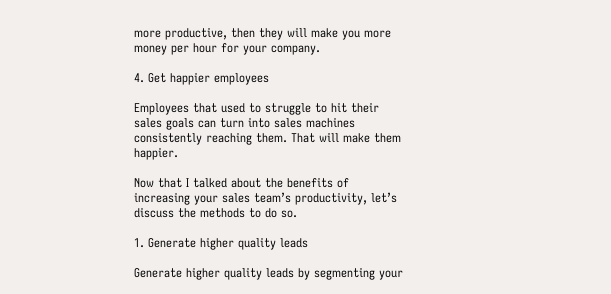more productive, then they will make you more money per hour for your company.

4. Get happier employees

Employees that used to struggle to hit their sales goals can turn into sales machines consistently reaching them. That will make them happier.

Now that I talked about the benefits of increasing your sales team’s productivity, let’s discuss the methods to do so.

1. Generate higher quality leads

Generate higher quality leads by segmenting your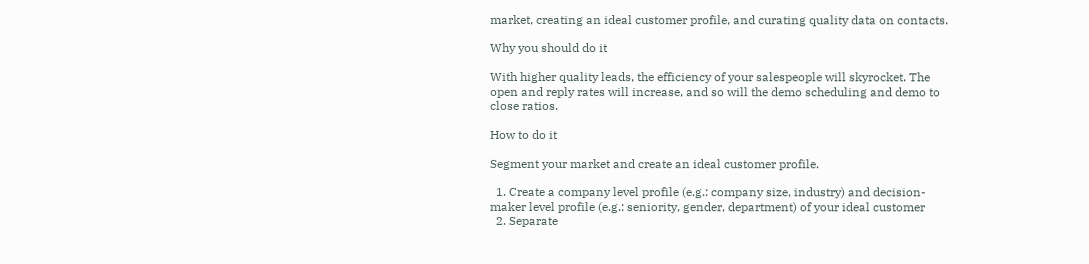market, creating an ideal customer profile, and curating quality data on contacts.

Why you should do it

With higher quality leads, the efficiency of your salespeople will skyrocket. The open and reply rates will increase, and so will the demo scheduling and demo to close ratios.

How to do it

Segment your market and create an ideal customer profile.

  1. Create a company level profile (e.g.: company size, industry) and decision-maker level profile (e.g.: seniority, gender, department) of your ideal customer
  2. Separate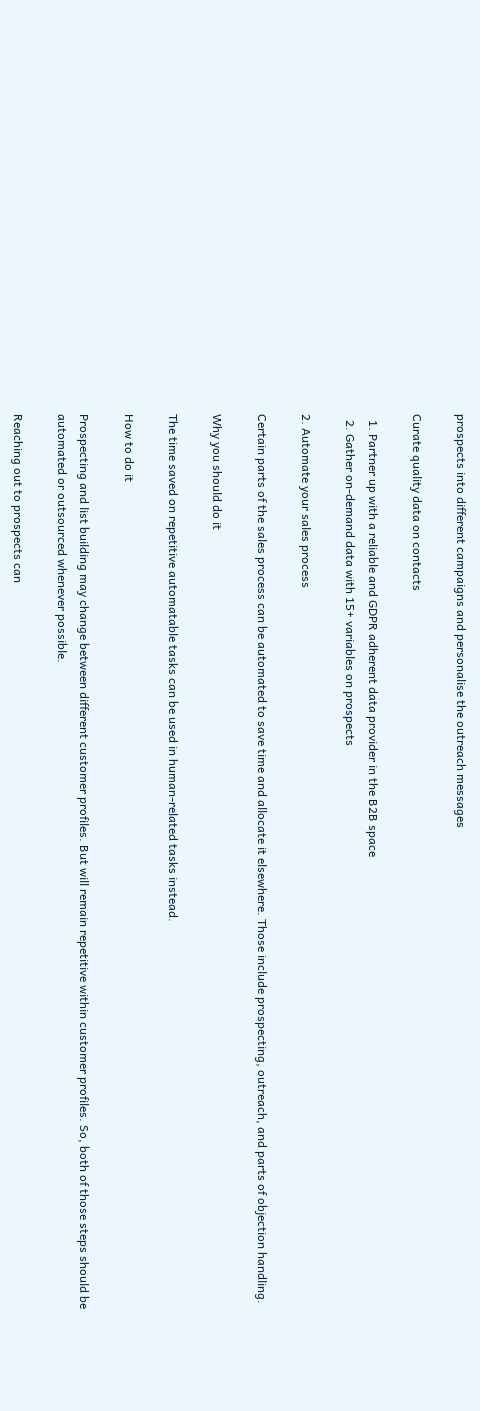prospects into different campaigns and personalise the outreach messages

Curate quality data on contacts

  1. Partner up with a reliable and GDPR adherent data provider in the B2B space
  2. Gather on-demand data with 15+ variables on prospects

2. Automate your sales process

Certain parts of the sales process can be automated to save time and allocate it elsewhere. Those include prospecting, outreach, and parts of objection handling.

Why you should do it

The time saved on repetitive automatable tasks can be used in human-related tasks instead.

How to do it

Prospecting and list building may change between different customer profiles. But will remain repetitive within customer profiles. So, both of those steps should be automated or outsourced whenever possible.

Reaching out to prospects can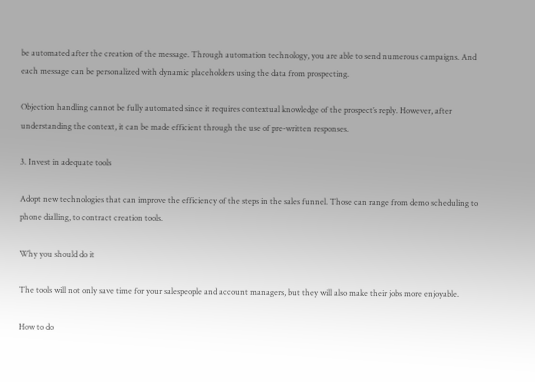be automated after the creation of the message. Through automation technology, you are able to send numerous campaigns. And each message can be personalized with dynamic placeholders using the data from prospecting.

Objection handling cannot be fully automated since it requires contextual knowledge of the prospect’s reply. However, after understanding the context, it can be made efficient through the use of pre-written responses.

3. Invest in adequate tools

Adopt new technologies that can improve the efficiency of the steps in the sales funnel. Those can range from demo scheduling to phone dialling, to contract creation tools.

Why you should do it

The tools will not only save time for your salespeople and account managers, but they will also make their jobs more enjoyable.

How to do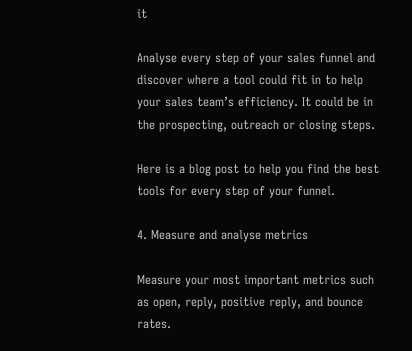it

Analyse every step of your sales funnel and discover where a tool could fit in to help your sales team’s efficiency. It could be in the prospecting, outreach or closing steps.

Here is a blog post to help you find the best tools for every step of your funnel.

4. Measure and analyse metrics

Measure your most important metrics such as open, reply, positive reply, and bounce rates.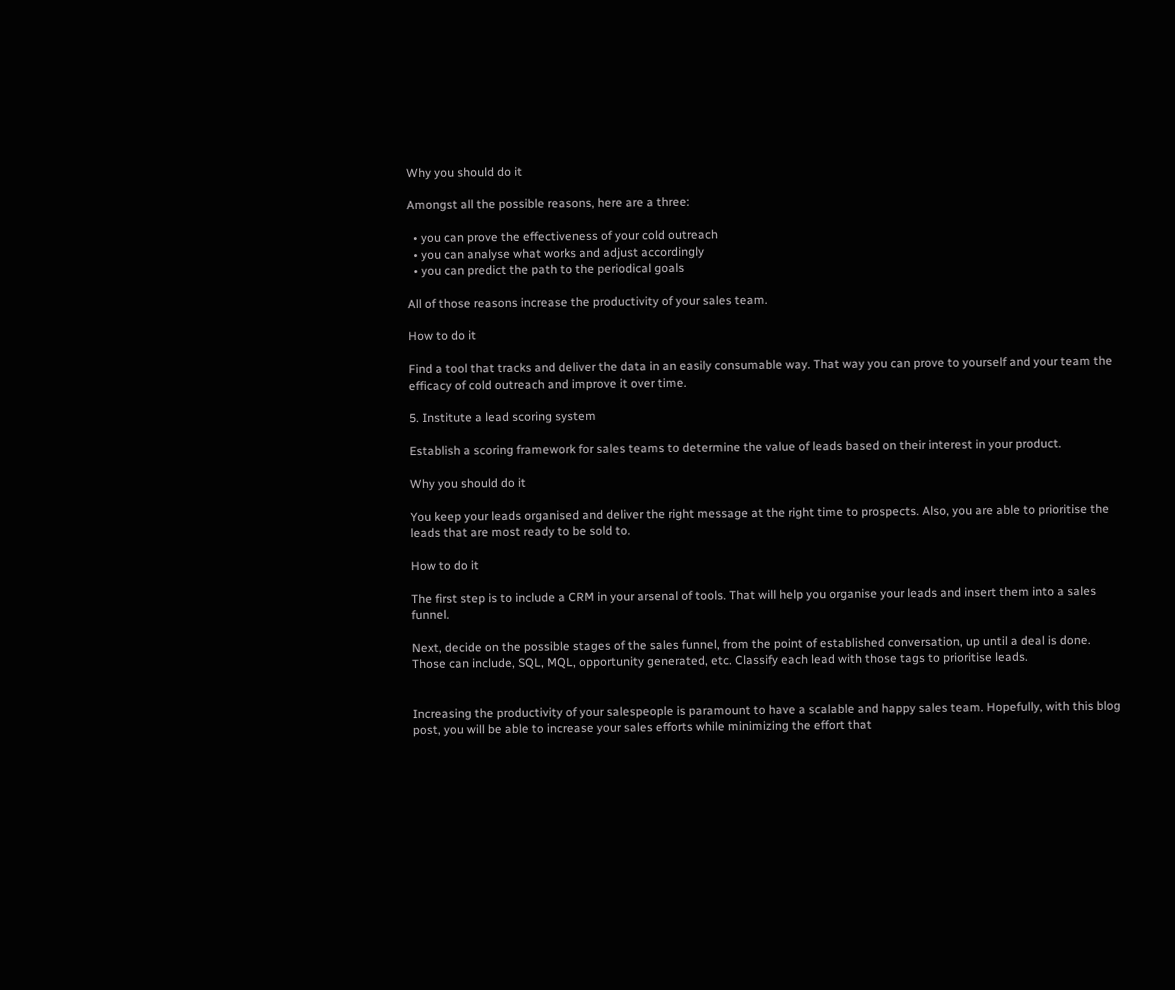Why you should do it

Amongst all the possible reasons, here are a three:

  • you can prove the effectiveness of your cold outreach
  • you can analyse what works and adjust accordingly
  • you can predict the path to the periodical goals

All of those reasons increase the productivity of your sales team.

How to do it

Find a tool that tracks and deliver the data in an easily consumable way. That way you can prove to yourself and your team the efficacy of cold outreach and improve it over time.

5. Institute a lead scoring system

Establish a scoring framework for sales teams to determine the value of leads based on their interest in your product.

Why you should do it

You keep your leads organised and deliver the right message at the right time to prospects. Also, you are able to prioritise the leads that are most ready to be sold to.

How to do it

The first step is to include a CRM in your arsenal of tools. That will help you organise your leads and insert them into a sales funnel.

Next, decide on the possible stages of the sales funnel, from the point of established conversation, up until a deal is done. Those can include, SQL, MQL, opportunity generated, etc. Classify each lead with those tags to prioritise leads.


Increasing the productivity of your salespeople is paramount to have a scalable and happy sales team. Hopefully, with this blog post, you will be able to increase your sales efforts while minimizing the effort that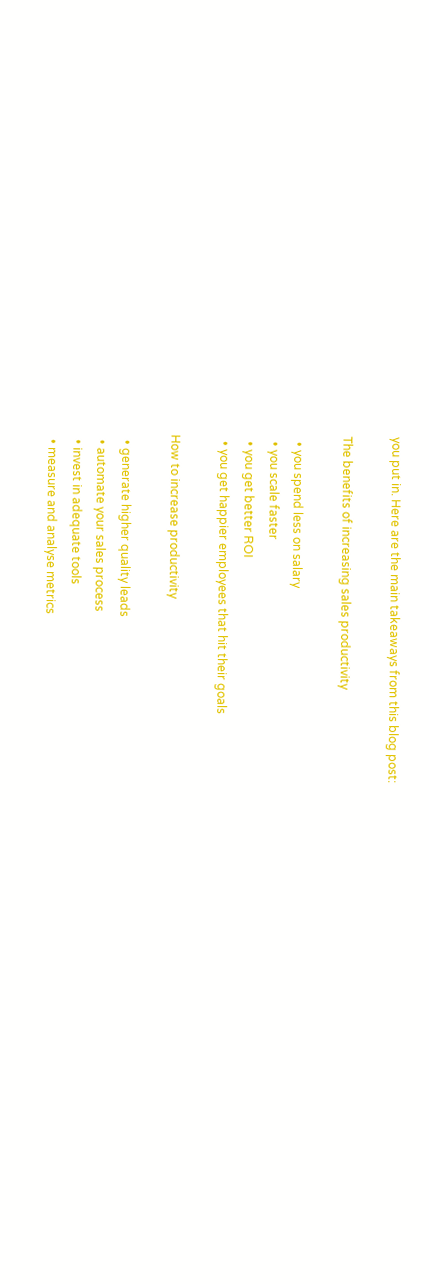you put in. Here are the main takeaways from this blog post:

The benefits of increasing sales productivity

  • you spend less on salary
  • you scale faster
  • you get better ROI
  • you get happier employees that hit their goals

How to increase productivity

  • generate higher quality leads
  • automate your sales process
  • invest in adequate tools
  • measure and analyse metrics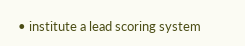• institute a lead scoring system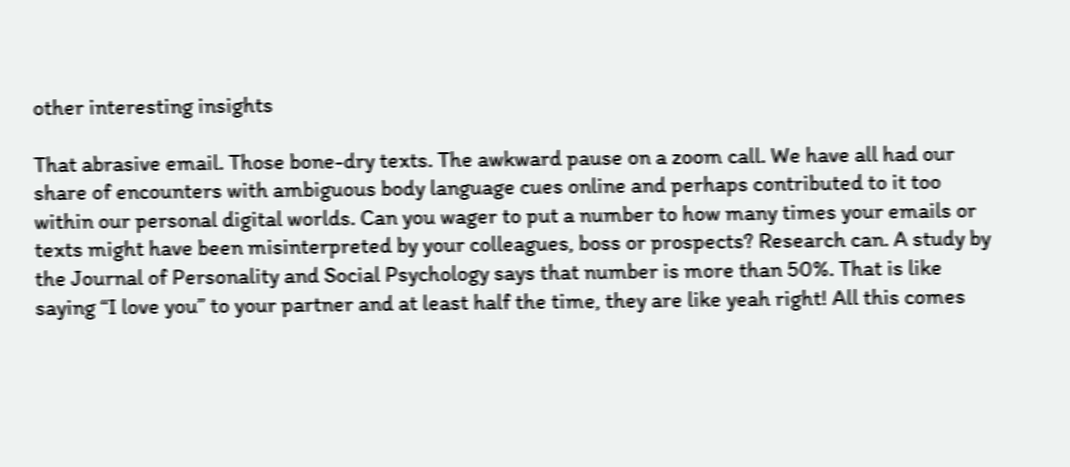other interesting insights

That abrasive email. Those bone-dry texts. The awkward pause on a zoom call. We have all had our share of encounters with ambiguous body language cues online and perhaps contributed to it too within our personal digital worlds. Can you wager to put a number to how many times your emails or texts might have been misinterpreted by your colleagues, boss or prospects? Research can. A study by the Journal of Personality and Social Psychology says that number is more than 50%. That is like saying “I love you” to your partner and at least half the time, they are like yeah right! All this comes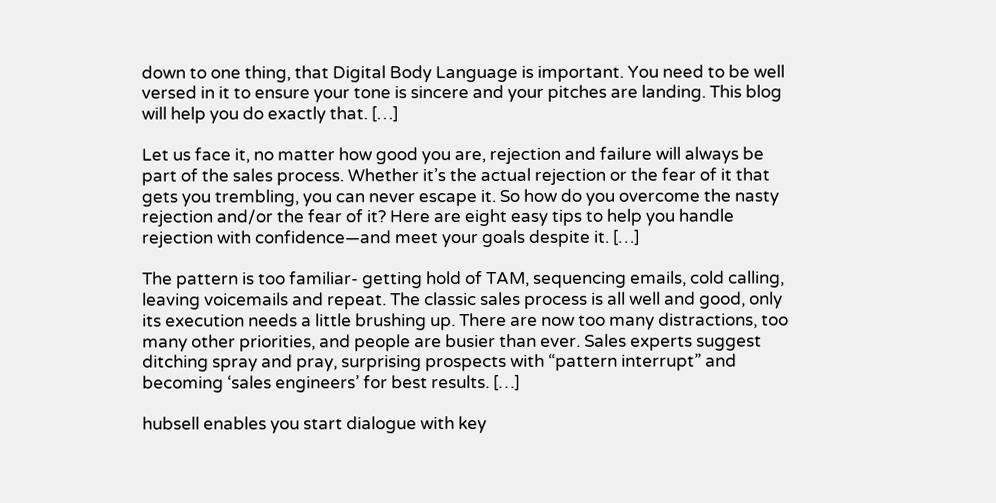down to one thing, that Digital Body Language is important. You need to be well versed in it to ensure your tone is sincere and your pitches are landing. This blog will help you do exactly that. […]

Let us face it, no matter how good you are, rejection and failure will always be part of the sales process. Whether it’s the actual rejection or the fear of it that gets you trembling, you can never escape it. So how do you overcome the nasty rejection and/or the fear of it? Here are eight easy tips to help you handle rejection with confidence—and meet your goals despite it. […]

The pattern is too familiar- getting hold of TAM, sequencing emails, cold calling, leaving voicemails and repeat. The classic sales process is all well and good, only its execution needs a little brushing up. There are now too many distractions, too many other priorities, and people are busier than ever. Sales experts suggest ditching spray and pray, surprising prospects with “pattern interrupt” and becoming ‘sales engineers’ for best results. […]

hubsell enables you start dialogue with key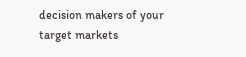decision makers of your target markets